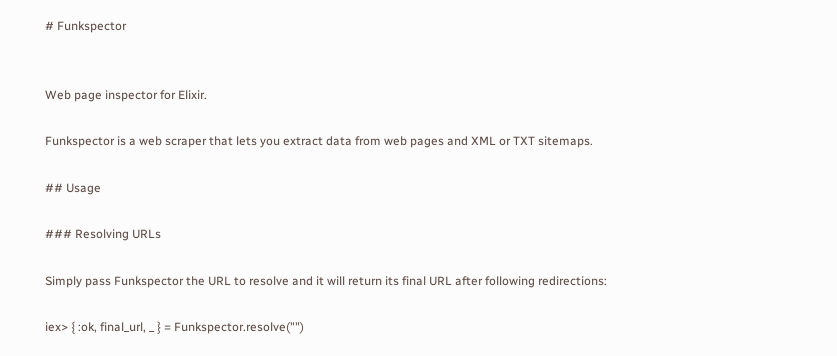# Funkspector


Web page inspector for Elixir.

Funkspector is a web scraper that lets you extract data from web pages and XML or TXT sitemaps.

## Usage

### Resolving URLs

Simply pass Funkspector the URL to resolve and it will return its final URL after following redirections:

iex> { :ok, final_url, _ } = Funkspector.resolve("")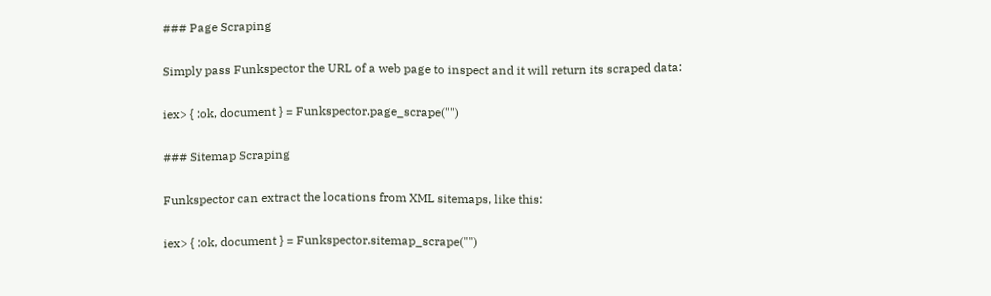### Page Scraping

Simply pass Funkspector the URL of a web page to inspect and it will return its scraped data:

iex> { :ok, document } = Funkspector.page_scrape("")

### Sitemap Scraping

Funkspector can extract the locations from XML sitemaps, like this:

iex> { :ok, document } = Funkspector.sitemap_scrape("")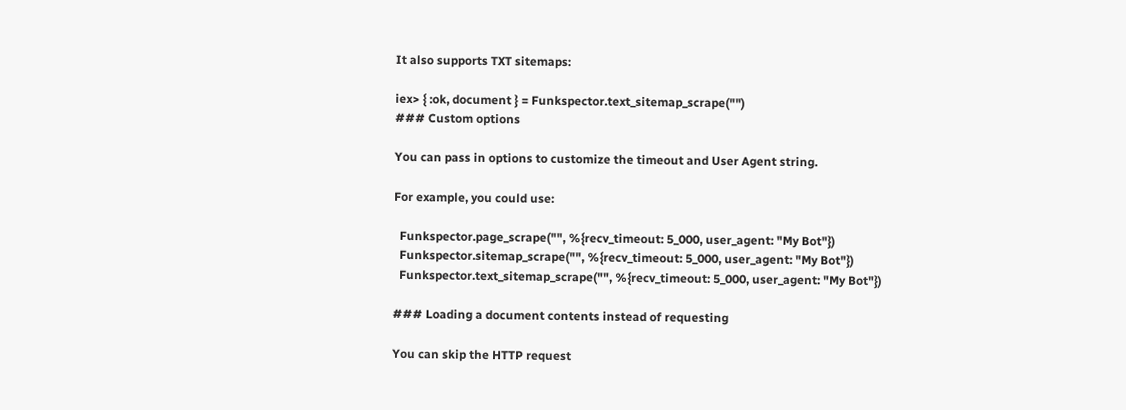It also supports TXT sitemaps:

iex> { :ok, document } = Funkspector.text_sitemap_scrape("")
### Custom options

You can pass in options to customize the timeout and User Agent string.

For example, you could use:

  Funkspector.page_scrape("", %{recv_timeout: 5_000, user_agent: "My Bot"})
  Funkspector.sitemap_scrape("", %{recv_timeout: 5_000, user_agent: "My Bot"})
  Funkspector.text_sitemap_scrape("", %{recv_timeout: 5_000, user_agent: "My Bot"})

### Loading a document contents instead of requesting

You can skip the HTTP request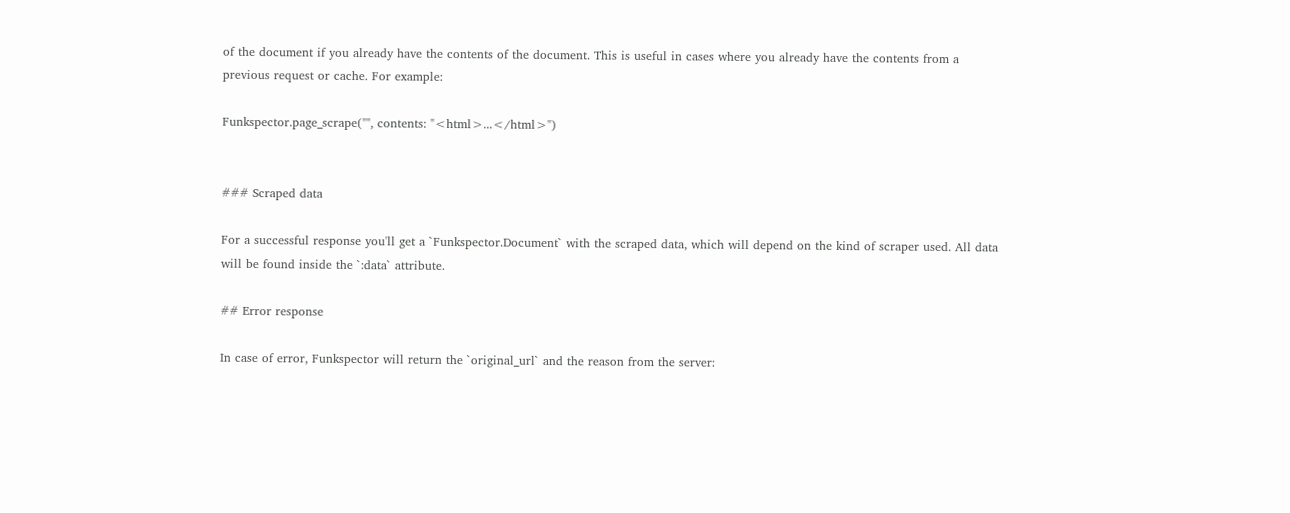of the document if you already have the contents of the document. This is useful in cases where you already have the contents from a previous request or cache. For example:

Funkspector.page_scrape("", contents: "<html>...</html>")


### Scraped data

For a successful response you'll get a `Funkspector.Document` with the scraped data, which will depend on the kind of scraper used. All data will be found inside the `:data` attribute.

## Error response

In case of error, Funkspector will return the `original_url` and the reason from the server: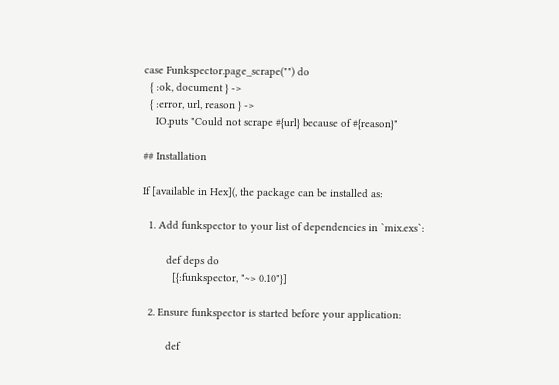case Funkspector.page_scrape("") do
  { :ok, document } ->
  { :error, url, reason } ->
    IO.puts "Could not scrape #{url} because of #{reason}"

## Installation

If [available in Hex](, the package can be installed as:

  1. Add funkspector to your list of dependencies in `mix.exs`:

        def deps do
          [{:funkspector, "~> 0.10"}]

  2. Ensure funkspector is started before your application:

        def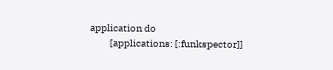application do
          [applications: [:funkspector]]